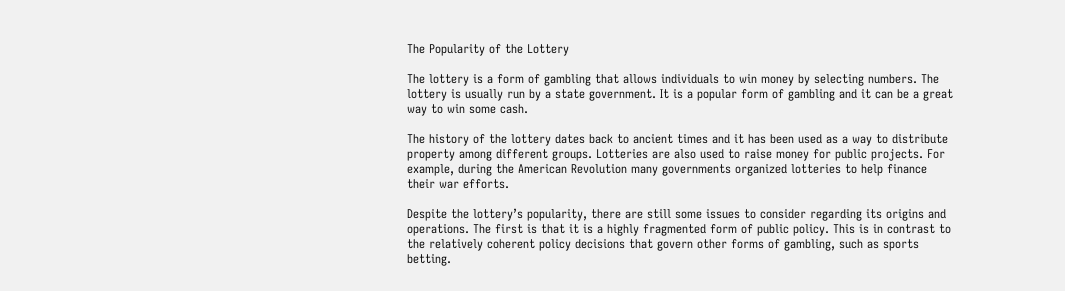The Popularity of the Lottery

The lottery is a form of gambling that allows individuals to win money by selecting numbers. The lottery is usually run by a state government. It is a popular form of gambling and it can be a great way to win some cash.

The history of the lottery dates back to ancient times and it has been used as a way to distribute property among different groups. Lotteries are also used to raise money for public projects. For example, during the American Revolution many governments organized lotteries to help finance their war efforts.

Despite the lottery’s popularity, there are still some issues to consider regarding its origins and operations. The first is that it is a highly fragmented form of public policy. This is in contrast to the relatively coherent policy decisions that govern other forms of gambling, such as sports betting.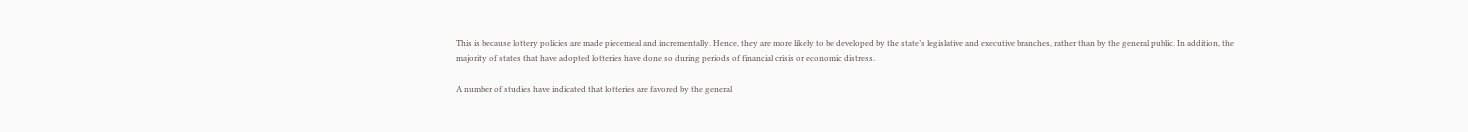This is because lottery policies are made piecemeal and incrementally. Hence, they are more likely to be developed by the state’s legislative and executive branches, rather than by the general public. In addition, the majority of states that have adopted lotteries have done so during periods of financial crisis or economic distress.

A number of studies have indicated that lotteries are favored by the general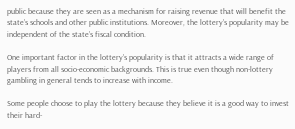public because they are seen as a mechanism for raising revenue that will benefit the state’s schools and other public institutions. Moreover, the lottery’s popularity may be independent of the state’s fiscal condition.

One important factor in the lottery’s popularity is that it attracts a wide range of players from all socio-economic backgrounds. This is true even though non-lottery gambling in general tends to increase with income.

Some people choose to play the lottery because they believe it is a good way to invest their hard-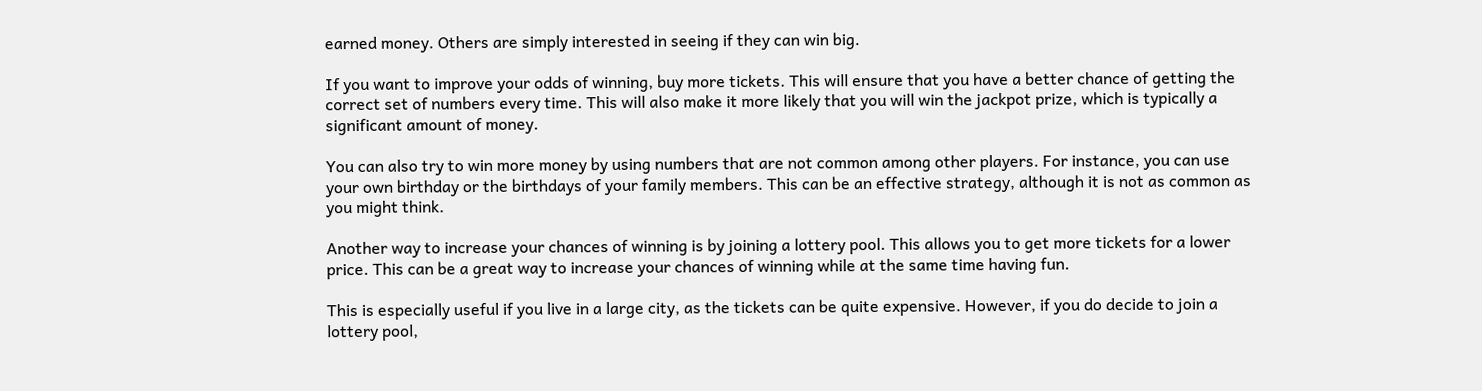earned money. Others are simply interested in seeing if they can win big.

If you want to improve your odds of winning, buy more tickets. This will ensure that you have a better chance of getting the correct set of numbers every time. This will also make it more likely that you will win the jackpot prize, which is typically a significant amount of money.

You can also try to win more money by using numbers that are not common among other players. For instance, you can use your own birthday or the birthdays of your family members. This can be an effective strategy, although it is not as common as you might think.

Another way to increase your chances of winning is by joining a lottery pool. This allows you to get more tickets for a lower price. This can be a great way to increase your chances of winning while at the same time having fun.

This is especially useful if you live in a large city, as the tickets can be quite expensive. However, if you do decide to join a lottery pool,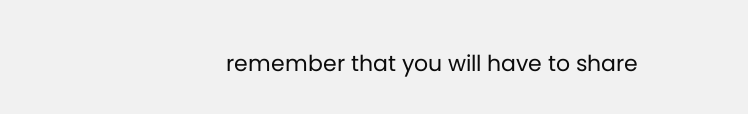remember that you will have to share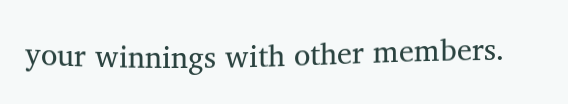your winnings with other members.